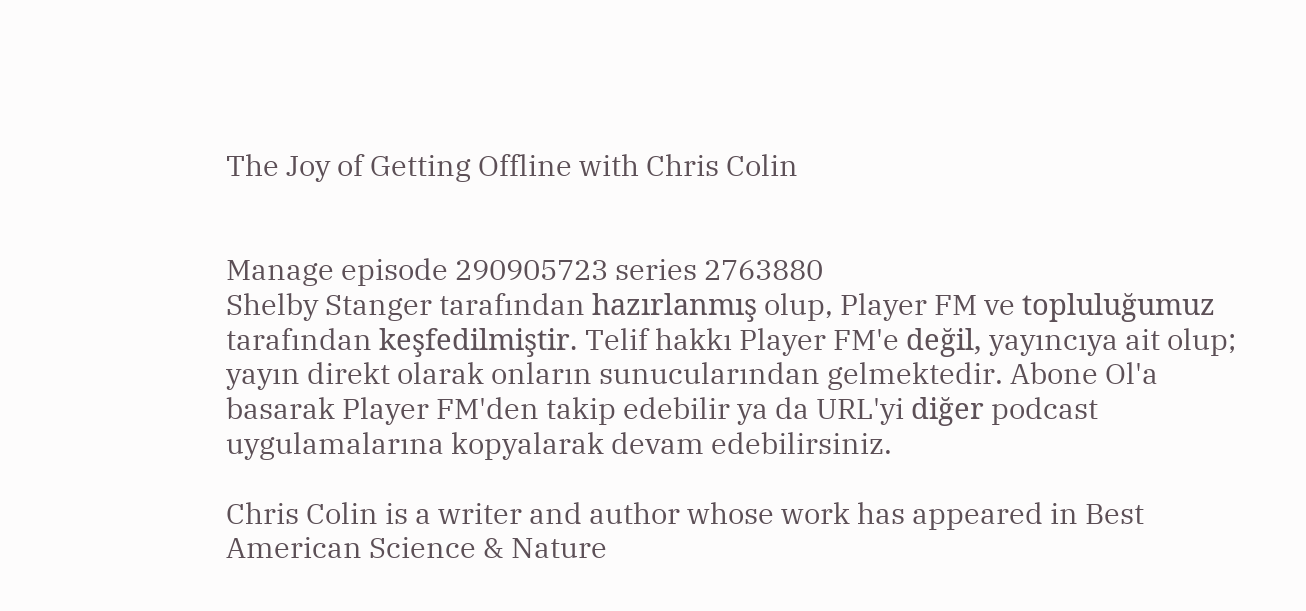The Joy of Getting Offline with Chris Colin


Manage episode 290905723 series 2763880
Shelby Stanger tarafından hazırlanmış olup, Player FM ve topluluğumuz tarafından keşfedilmiştir. Telif hakkı Player FM'e değil, yayıncıya ait olup; yayın direkt olarak onların sunucularından gelmektedir. Abone Ol'a basarak Player FM'den takip edebilir ya da URL'yi diğer podcast uygulamalarına kopyalarak devam edebilirsiniz.

Chris Colin is a writer and author whose work has appeared in Best American Science & Nature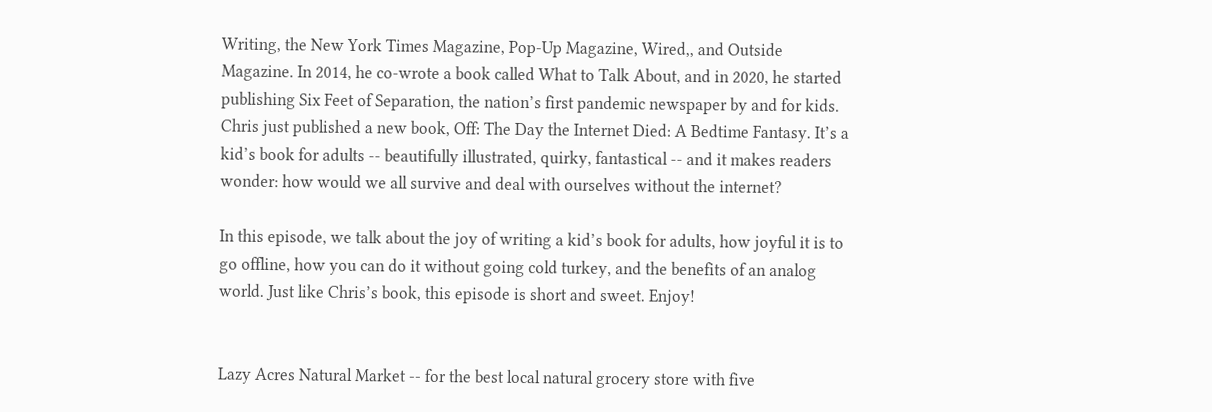Writing, the New York Times Magazine, Pop-Up Magazine, Wired,, and Outside Magazine. In 2014, he co-wrote a book called What to Talk About, and in 2020, he started publishing Six Feet of Separation, the nation’s first pandemic newspaper by and for kids. Chris just published a new book, Off: The Day the Internet Died: A Bedtime Fantasy. It’s a kid’s book for adults -- beautifully illustrated, quirky, fantastical -- and it makes readers wonder: how would we all survive and deal with ourselves without the internet?

In this episode, we talk about the joy of writing a kid’s book for adults, how joyful it is to go offline, how you can do it without going cold turkey, and the benefits of an analog world. Just like Chris’s book, this episode is short and sweet. Enjoy!


Lazy Acres Natural Market -- for the best local natural grocery store with five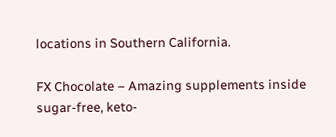locations in Southern California.

FX Chocolate – Amazing supplements inside sugar-free, keto-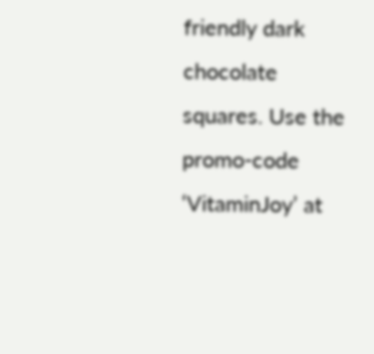friendly dark chocolate squares. Use the promo-code ‘VitaminJoy’ at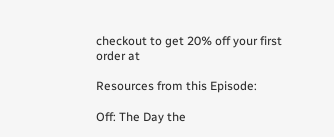checkout to get 20% off your first order at

Resources from this Episode:

Off: The Day the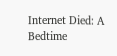Internet Died: A Bedtime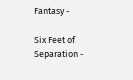Fantasy -

Six Feet of Separation -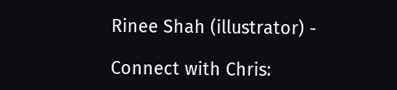Rinee Shah (illustrator) -

Connect with Chris: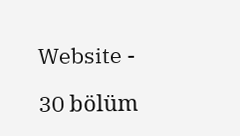Website -

30 bölüm